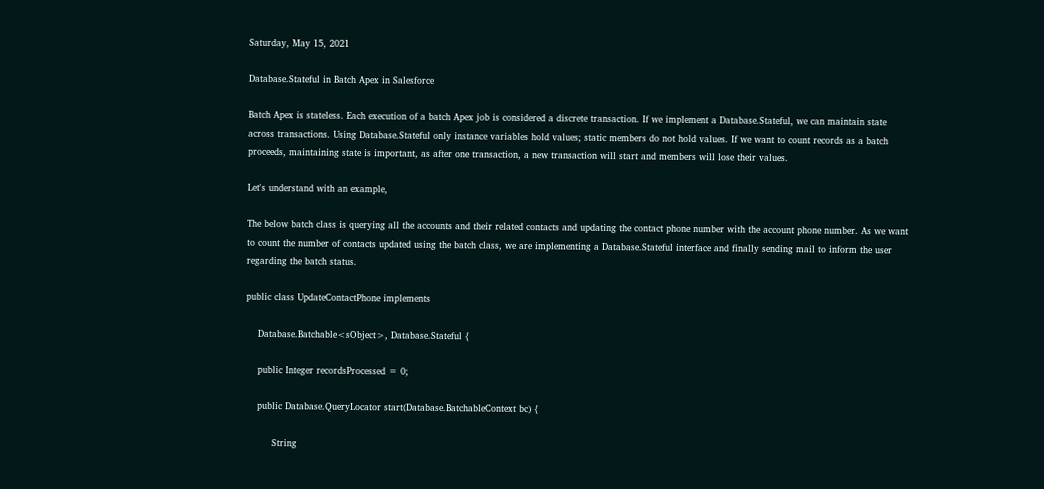Saturday, May 15, 2021

Database.Stateful in Batch Apex in Salesforce

Batch Apex is stateless. Each execution of a batch Apex job is considered a discrete transaction. If we implement a Database.Stateful, we can maintain state across transactions. Using Database.Stateful only instance variables hold values; static members do not hold values. If we want to count records as a batch proceeds, maintaining state is important, as after one transaction, a new transaction will start and members will lose their values.

Let's understand with an example,

The below batch class is querying all the accounts and their related contacts and updating the contact phone number with the account phone number. As we want to count the number of contacts updated using the batch class, we are implementing a Database.Stateful interface and finally sending mail to inform the user regarding the batch status.

public class UpdateContactPhone implements

    Database.Batchable<sObject>, Database.Stateful {

    public Integer recordsProcessed = 0;

    public Database.QueryLocator start(Database.BatchableContext bc) {

         String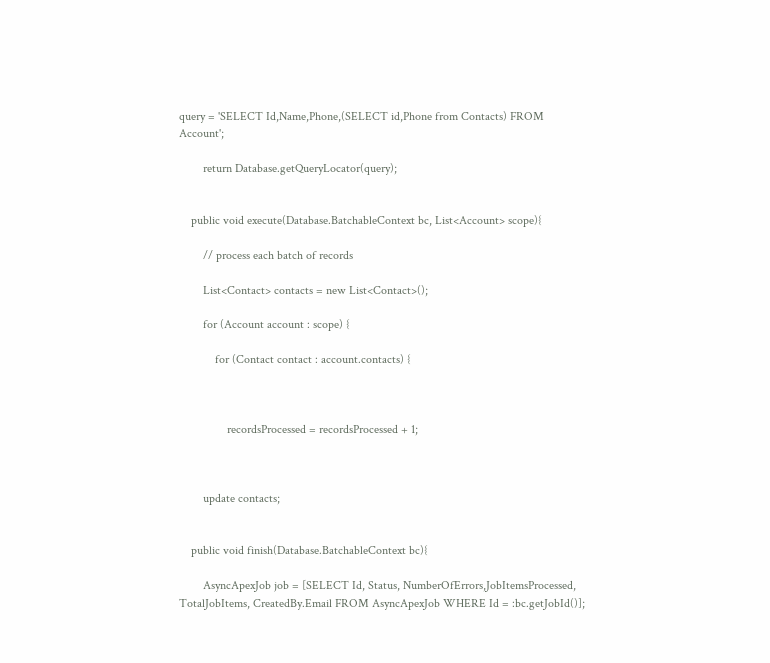query = 'SELECT Id,Name,Phone,(SELECT id,Phone from Contacts) FROM Account';

        return Database.getQueryLocator(query);


    public void execute(Database.BatchableContext bc, List<Account> scope){

        // process each batch of records

        List<Contact> contacts = new List<Contact>();

        for (Account account : scope) {

            for (Contact contact : account.contacts) {



                recordsProcessed = recordsProcessed + 1;



        update contacts;


    public void finish(Database.BatchableContext bc){

        AsyncApexJob job = [SELECT Id, Status, NumberOfErrors,JobItemsProcessed, TotalJobItems, CreatedBy.Email FROM AsyncApexJob WHERE Id = :bc.getJobId()];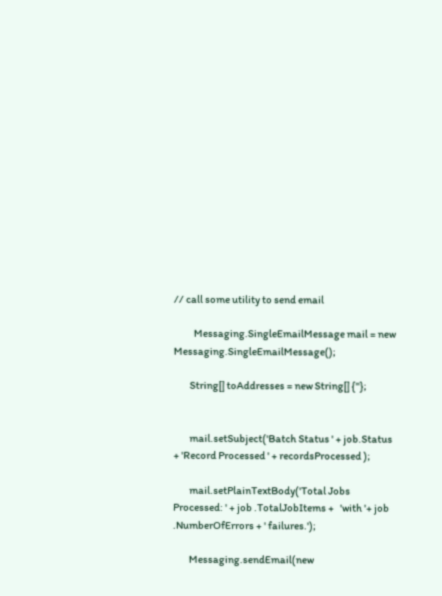// call some utility to send email

          Messaging.SingleEmailMessage mail = new Messaging.SingleEmailMessage();

        String[] toAddresses = new String[] {''};


        mail.setSubject('Batch Status ' + job.Status + 'Record Processed ' + recordsProcessed );

        mail.setPlainTextBody('Total Jobs Processed: ' + job .TotalJobItems +   'with '+ job .NumberOfErrors + ' failures.');

        Messaging.sendEmail(new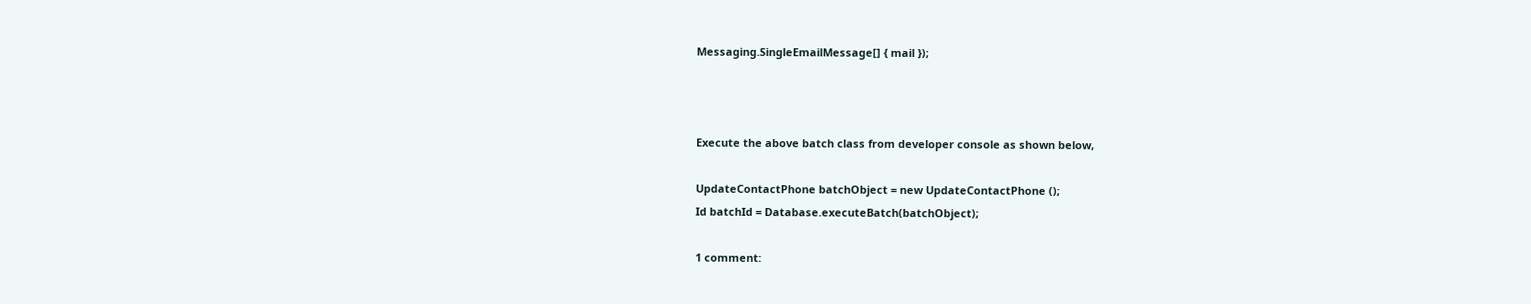Messaging.SingleEmailMessage[] { mail });



Execute the above batch class from developer console as shown below,

UpdateContactPhone batchObject = new UpdateContactPhone ();
Id batchId = Database.executeBatch(batchObject);

1 comment: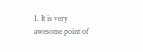1. It is very awesome point of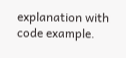explanation with code example.